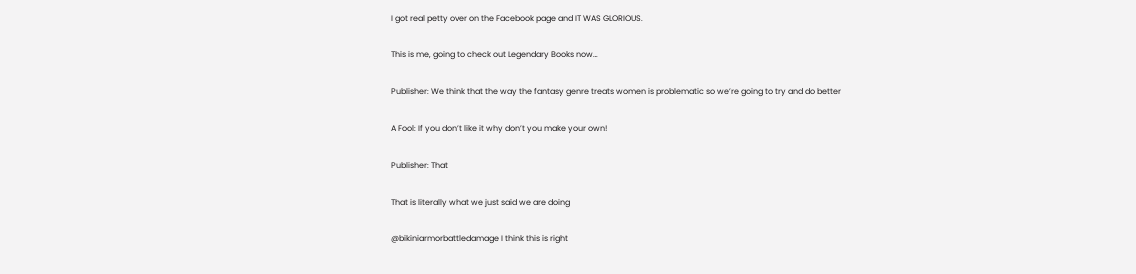I got real petty over on the Facebook page and IT WAS GLORIOUS.

This is me, going to check out Legendary Books now…

Publisher: We think that the way the fantasy genre treats women is problematic so we’re going to try and do better

A Fool: If you don’t like it why don’t you make your own!

Publisher: That

That is literally what we just said we are doing

@bikiniarmorbattledamage I think this is right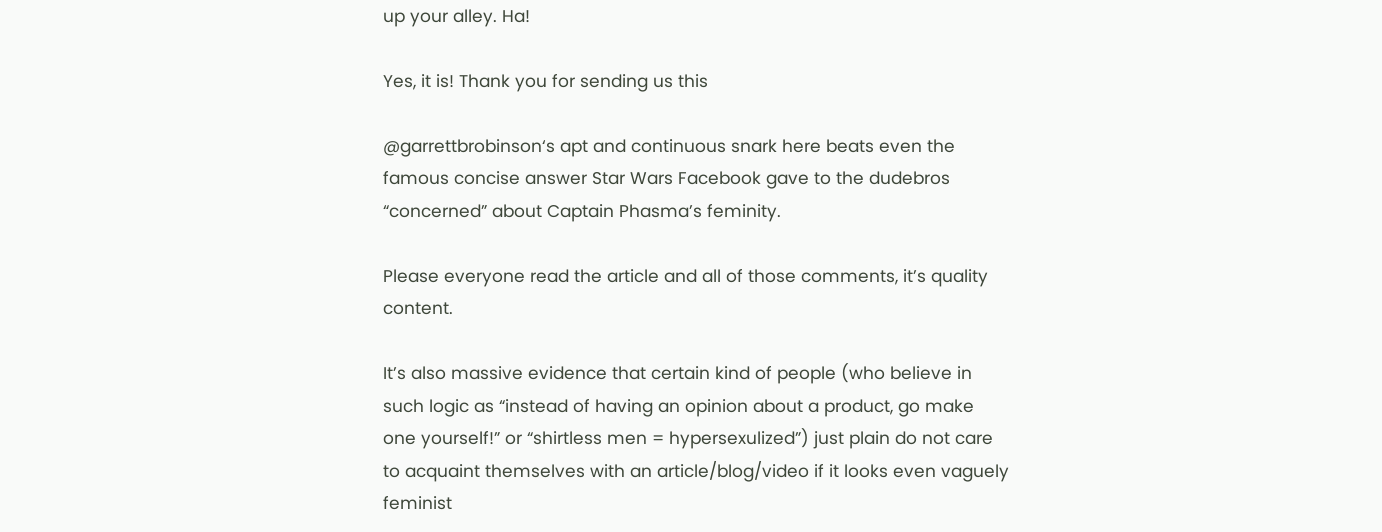up your alley. Ha!

Yes, it is! Thank you for sending us this

@garrettbrobinson‘s apt and continuous snark here beats even the famous concise answer Star Wars Facebook gave to the dudebros “concerned” about Captain Phasma’s feminity.

Please everyone read the article and all of those comments, it’s quality content.

It’s also massive evidence that certain kind of people (who believe in such logic as “instead of having an opinion about a product, go make one yourself!” or “shirtless men = hypersexulized”) just plain do not care to acquaint themselves with an article/blog/video if it looks even vaguely feminist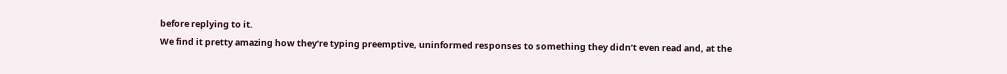before replying to it.
We find it pretty amazing how they’re typing preemptive, uninformed responses to something they didn’t even read and, at the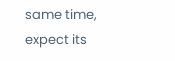same time, expect its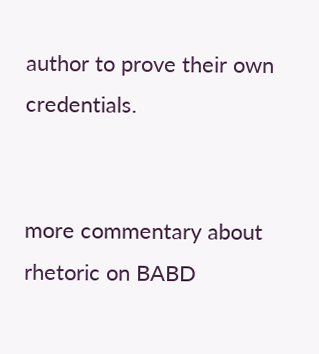author to prove their own credentials.


more commentary about rhetoric on BABD